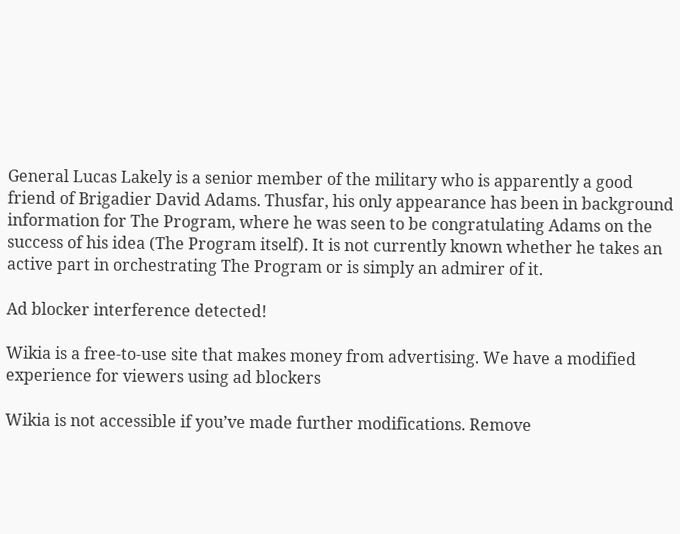General Lucas Lakely is a senior member of the military who is apparently a good friend of Brigadier David Adams. Thusfar, his only appearance has been in background information for The Program, where he was seen to be congratulating Adams on the success of his idea (The Program itself). It is not currently known whether he takes an active part in orchestrating The Program or is simply an admirer of it.

Ad blocker interference detected!

Wikia is a free-to-use site that makes money from advertising. We have a modified experience for viewers using ad blockers

Wikia is not accessible if you’ve made further modifications. Remove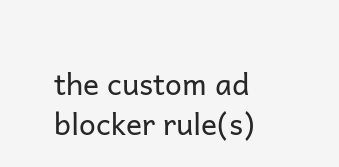the custom ad blocker rule(s)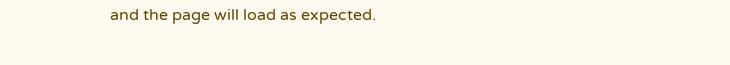and the page will load as expected.